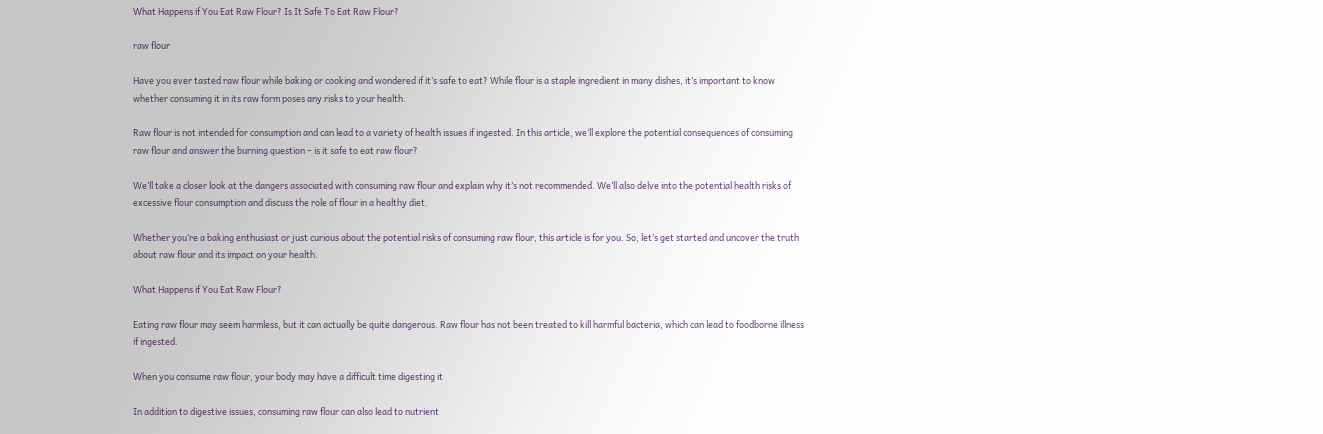What Happens if You Eat Raw Flour? Is It Safe To Eat Raw Flour?

raw flour

Have you ever tasted raw flour while baking or cooking and wondered if it’s safe to eat? While flour is a staple ingredient in many dishes, it’s important to know whether consuming it in its raw form poses any risks to your health.

Raw flour is not intended for consumption and can lead to a variety of health issues if ingested. In this article, we’ll explore the potential consequences of consuming raw flour and answer the burning question – is it safe to eat raw flour?

We’ll take a closer look at the dangers associated with consuming raw flour and explain why it’s not recommended. We’ll also delve into the potential health risks of excessive flour consumption and discuss the role of flour in a healthy diet.

Whether you’re a baking enthusiast or just curious about the potential risks of consuming raw flour, this article is for you. So, let’s get started and uncover the truth about raw flour and its impact on your health.

What Happens if You Eat Raw Flour?

Eating raw flour may seem harmless, but it can actually be quite dangerous. Raw flour has not been treated to kill harmful bacteria, which can lead to foodborne illness if ingested.

When you consume raw flour, your body may have a difficult time digesting it

In addition to digestive issues, consuming raw flour can also lead to nutrient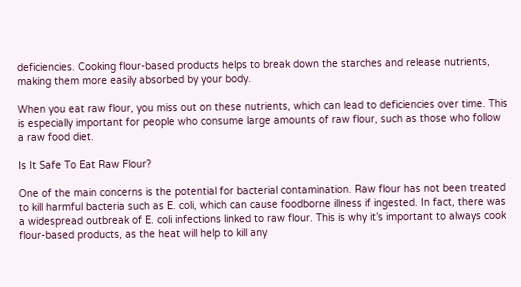deficiencies. Cooking flour-based products helps to break down the starches and release nutrients, making them more easily absorbed by your body.

When you eat raw flour, you miss out on these nutrients, which can lead to deficiencies over time. This is especially important for people who consume large amounts of raw flour, such as those who follow a raw food diet.

Is It Safe To Eat Raw Flour?

One of the main concerns is the potential for bacterial contamination. Raw flour has not been treated to kill harmful bacteria such as E. coli, which can cause foodborne illness if ingested. In fact, there was a widespread outbreak of E. coli infections linked to raw flour. This is why it’s important to always cook flour-based products, as the heat will help to kill any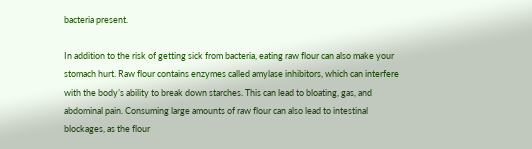bacteria present.

In addition to the risk of getting sick from bacteria, eating raw flour can also make your stomach hurt. Raw flour contains enzymes called amylase inhibitors, which can interfere with the body’s ability to break down starches. This can lead to bloating, gas, and abdominal pain. Consuming large amounts of raw flour can also lead to intestinal blockages, as the flour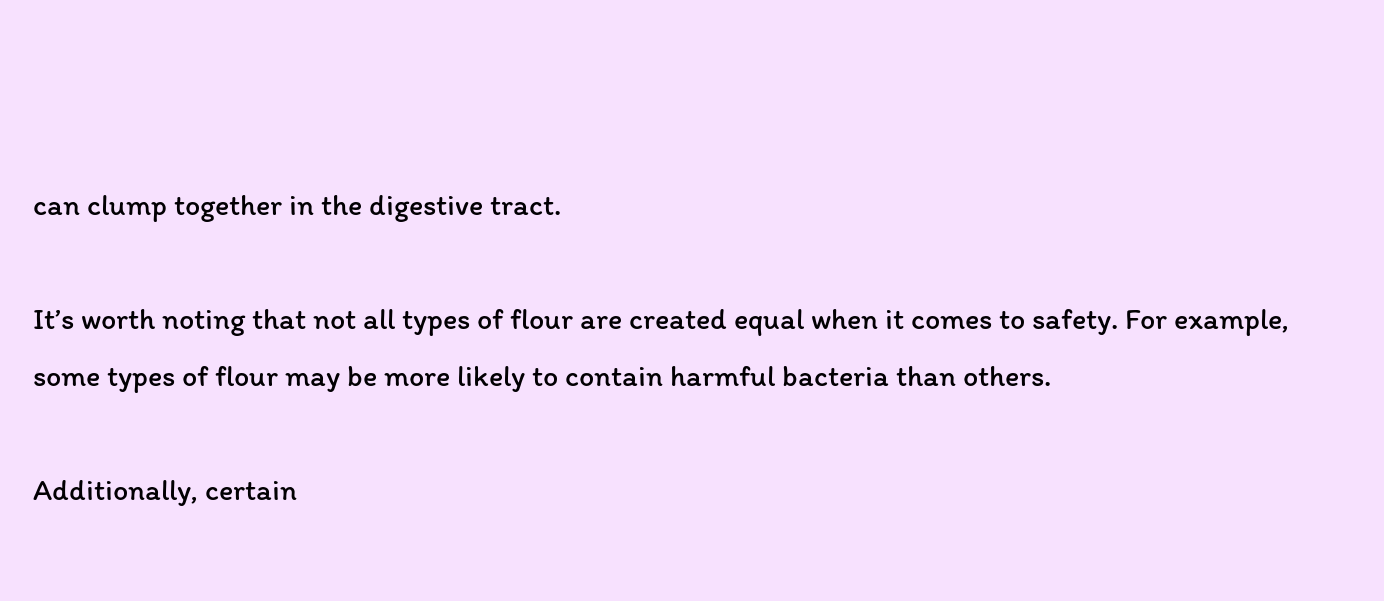can clump together in the digestive tract.

It’s worth noting that not all types of flour are created equal when it comes to safety. For example, some types of flour may be more likely to contain harmful bacteria than others.

Additionally, certain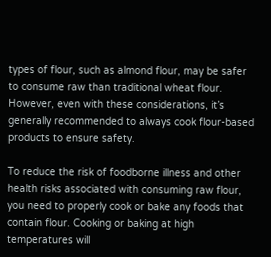types of flour, such as almond flour, may be safer to consume raw than traditional wheat flour. However, even with these considerations, it’s generally recommended to always cook flour-based products to ensure safety.

To reduce the risk of foodborne illness and other health risks associated with consuming raw flour, you need to properly cook or bake any foods that contain flour. Cooking or baking at high temperatures will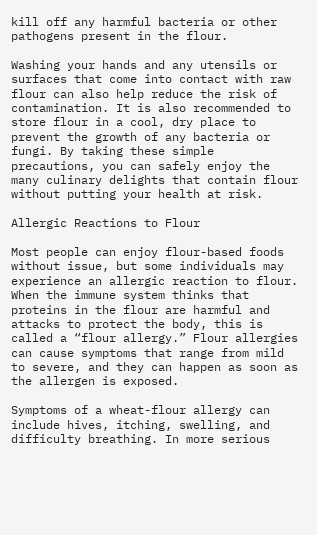kill off any harmful bacteria or other pathogens present in the flour.

Washing your hands and any utensils or surfaces that come into contact with raw flour can also help reduce the risk of contamination. It is also recommended to store flour in a cool, dry place to prevent the growth of any bacteria or fungi. By taking these simple precautions, you can safely enjoy the many culinary delights that contain flour without putting your health at risk.

Allergic Reactions to Flour

Most people can enjoy flour-based foods without issue, but some individuals may experience an allergic reaction to flour. When the immune system thinks that proteins in the flour are harmful and attacks to protect the body, this is called a “flour allergy.” Flour allergies can cause symptoms that range from mild to severe, and they can happen as soon as the allergen is exposed.

Symptoms of a wheat-flour allergy can include hives, itching, swelling, and difficulty breathing. In more serious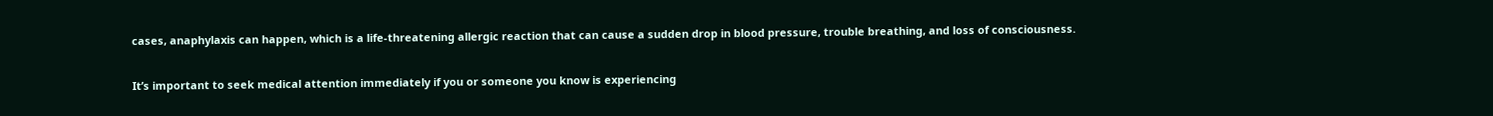cases, anaphylaxis can happen, which is a life-threatening allergic reaction that can cause a sudden drop in blood pressure, trouble breathing, and loss of consciousness.


It’s important to seek medical attention immediately if you or someone you know is experiencing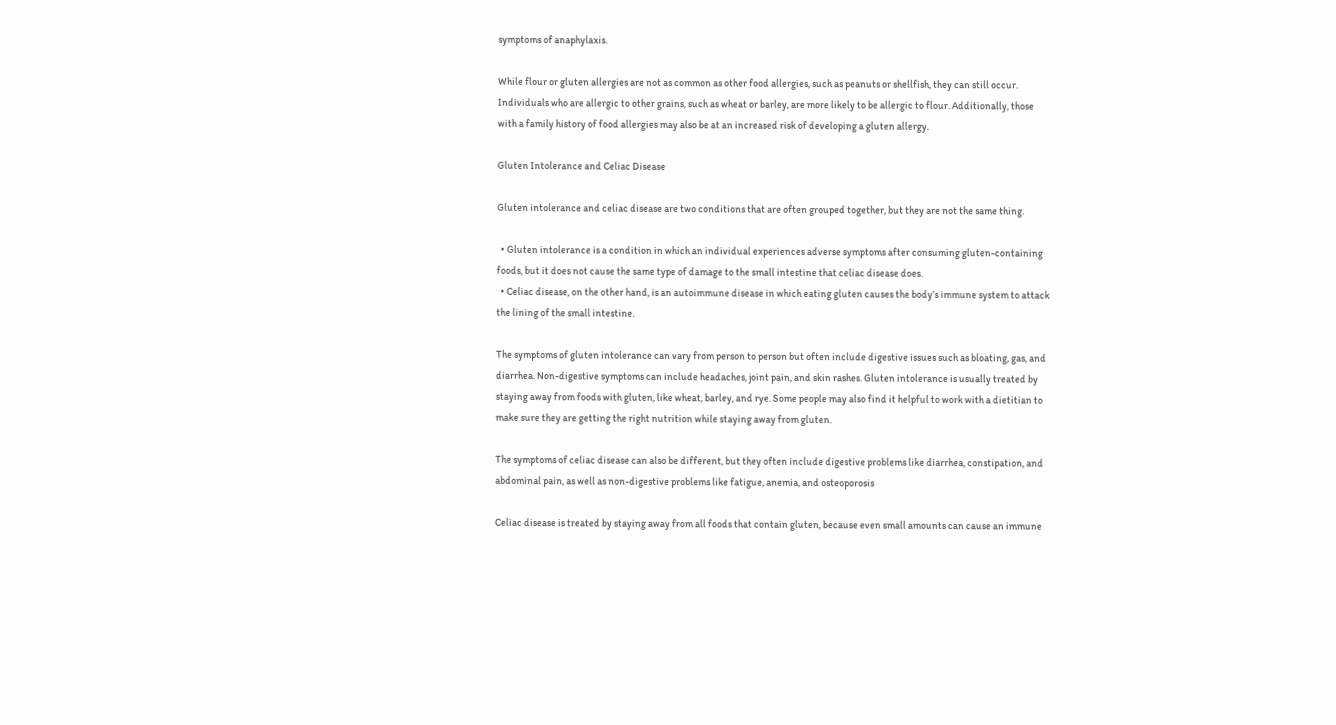symptoms of anaphylaxis.

While flour or gluten allergies are not as common as other food allergies, such as peanuts or shellfish, they can still occur. Individuals who are allergic to other grains, such as wheat or barley, are more likely to be allergic to flour. Additionally, those with a family history of food allergies may also be at an increased risk of developing a gluten allergy.

Gluten Intolerance and Celiac Disease

Gluten intolerance and celiac disease are two conditions that are often grouped together, but they are not the same thing.

  • Gluten intolerance is a condition in which an individual experiences adverse symptoms after consuming gluten-containing foods, but it does not cause the same type of damage to the small intestine that celiac disease does.
  • Celiac disease, on the other hand, is an autoimmune disease in which eating gluten causes the body’s immune system to attack the lining of the small intestine.

The symptoms of gluten intolerance can vary from person to person but often include digestive issues such as bloating, gas, and diarrhea. Non-digestive symptoms can include headaches, joint pain, and skin rashes. Gluten intolerance is usually treated by staying away from foods with gluten, like wheat, barley, and rye. Some people may also find it helpful to work with a dietitian to make sure they are getting the right nutrition while staying away from gluten.

The symptoms of celiac disease can also be different, but they often include digestive problems like diarrhea, constipation, and abdominal pain, as well as non-digestive problems like fatigue, anemia, and osteoporosis

Celiac disease is treated by staying away from all foods that contain gluten, because even small amounts can cause an immune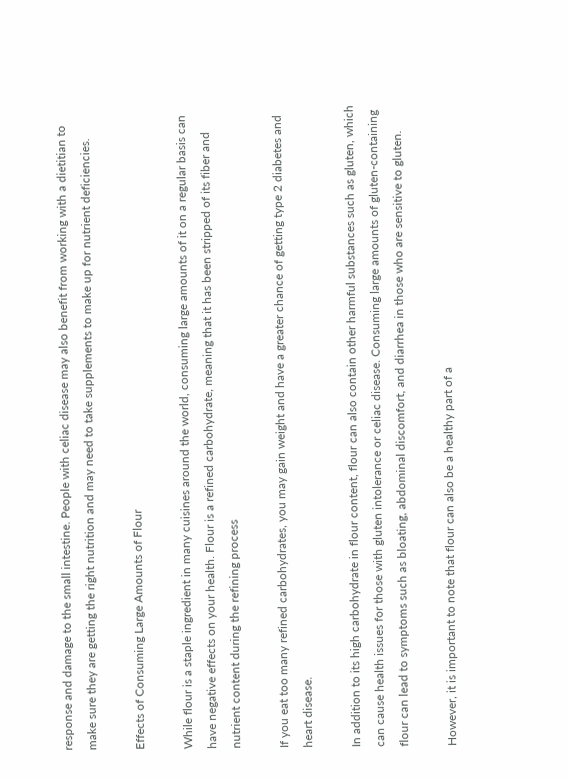response and damage to the small intestine. People with celiac disease may also benefit from working with a dietitian to make sure they are getting the right nutrition and may need to take supplements to make up for nutrient deficiencies.

Effects of Consuming Large Amounts of Flour

While flour is a staple ingredient in many cuisines around the world, consuming large amounts of it on a regular basis can have negative effects on your health. Flour is a refined carbohydrate, meaning that it has been stripped of its fiber and nutrient content during the refining process

If you eat too many refined carbohydrates, you may gain weight and have a greater chance of getting type 2 diabetes and heart disease.

In addition to its high carbohydrate in flour content, flour can also contain other harmful substances such as gluten, which can cause health issues for those with gluten intolerance or celiac disease. Consuming large amounts of gluten-containing flour can lead to symptoms such as bloating, abdominal discomfort, and diarrhea in those who are sensitive to gluten.

However, it is important to note that flour can also be a healthy part of a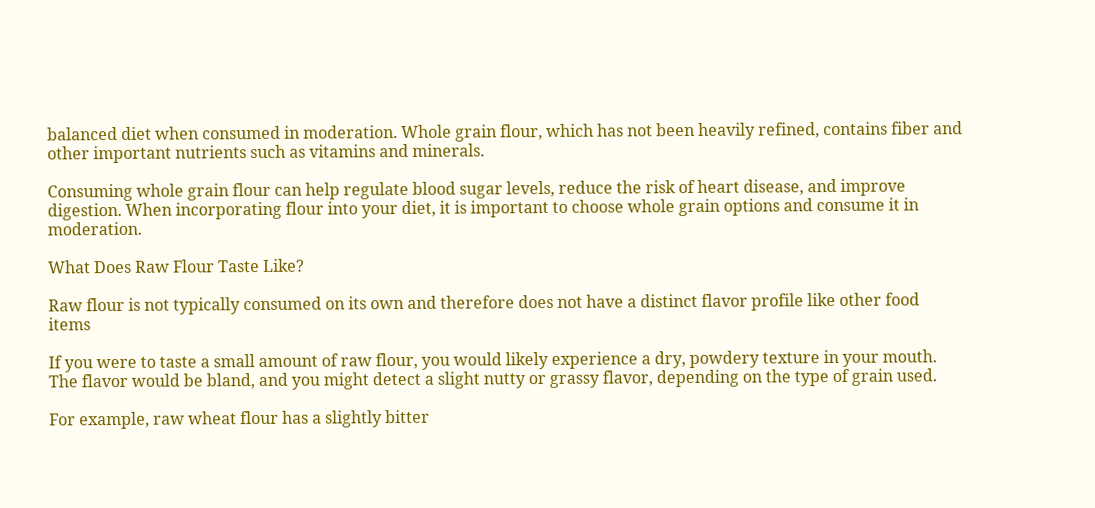balanced diet when consumed in moderation. Whole grain flour, which has not been heavily refined, contains fiber and other important nutrients such as vitamins and minerals.

Consuming whole grain flour can help regulate blood sugar levels, reduce the risk of heart disease, and improve digestion. When incorporating flour into your diet, it is important to choose whole grain options and consume it in moderation.

What Does Raw Flour Taste Like?

Raw flour is not typically consumed on its own and therefore does not have a distinct flavor profile like other food items

If you were to taste a small amount of raw flour, you would likely experience a dry, powdery texture in your mouth. The flavor would be bland, and you might detect a slight nutty or grassy flavor, depending on the type of grain used.

For example, raw wheat flour has a slightly bitter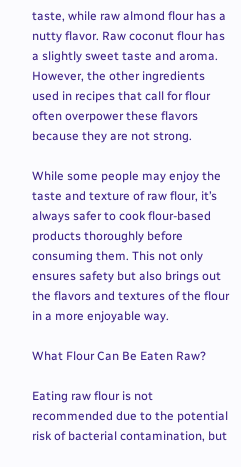taste, while raw almond flour has a nutty flavor. Raw coconut flour has a slightly sweet taste and aroma. However, the other ingredients used in recipes that call for flour often overpower these flavors because they are not strong.

While some people may enjoy the taste and texture of raw flour, it’s always safer to cook flour-based products thoroughly before consuming them. This not only ensures safety but also brings out the flavors and textures of the flour in a more enjoyable way.

What Flour Can Be Eaten Raw?

Eating raw flour is not recommended due to the potential risk of bacterial contamination, but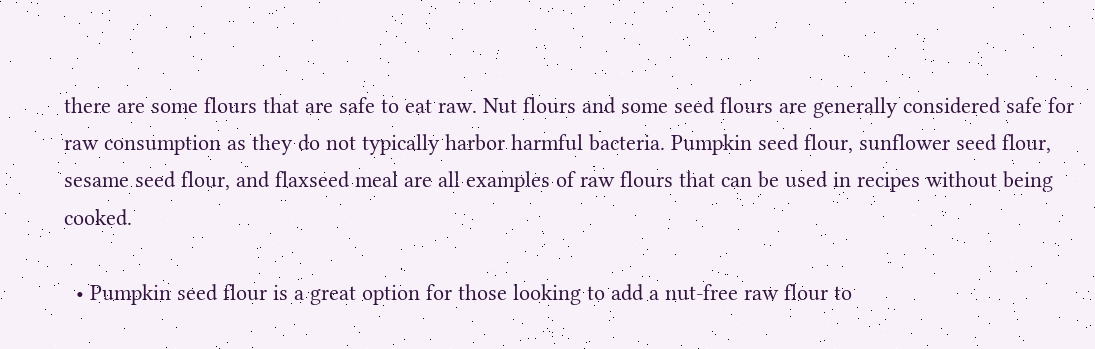there are some flours that are safe to eat raw. Nut flours and some seed flours are generally considered safe for raw consumption as they do not typically harbor harmful bacteria. Pumpkin seed flour, sunflower seed flour, sesame seed flour, and flaxseed meal are all examples of raw flours that can be used in recipes without being cooked.

  • Pumpkin seed flour is a great option for those looking to add a nut-free raw flour to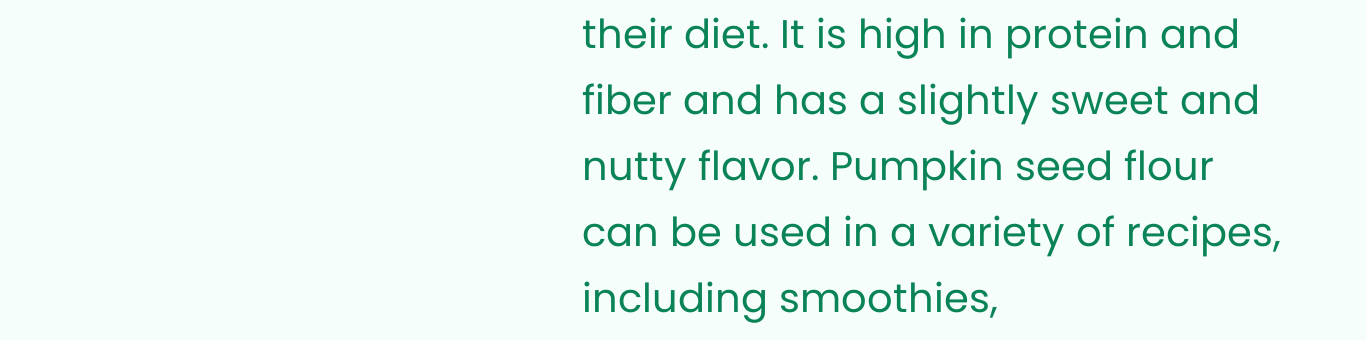their diet. It is high in protein and fiber and has a slightly sweet and nutty flavor. Pumpkin seed flour can be used in a variety of recipes, including smoothies,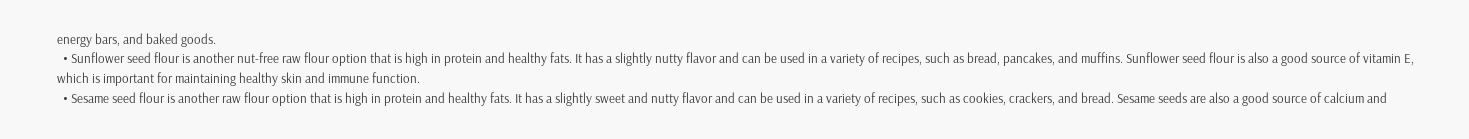energy bars, and baked goods.
  • Sunflower seed flour is another nut-free raw flour option that is high in protein and healthy fats. It has a slightly nutty flavor and can be used in a variety of recipes, such as bread, pancakes, and muffins. Sunflower seed flour is also a good source of vitamin E, which is important for maintaining healthy skin and immune function.
  • Sesame seed flour is another raw flour option that is high in protein and healthy fats. It has a slightly sweet and nutty flavor and can be used in a variety of recipes, such as cookies, crackers, and bread. Sesame seeds are also a good source of calcium and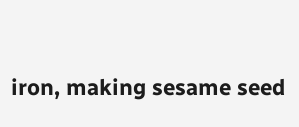iron, making sesame seed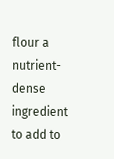flour a nutrient-dense ingredient to add to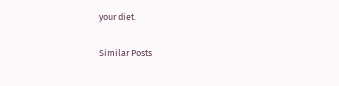your diet.

Similar Posts